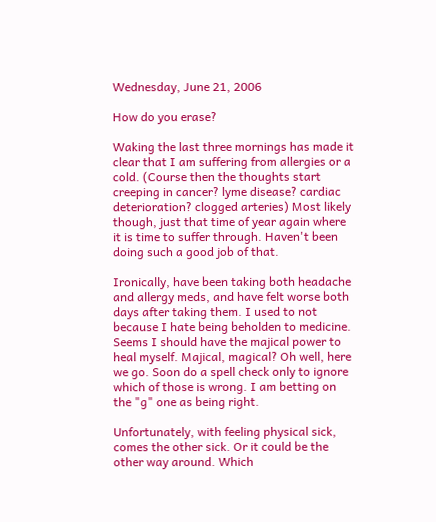Wednesday, June 21, 2006

How do you erase?

Waking the last three mornings has made it clear that I am suffering from allergies or a cold. (Course then the thoughts start creeping in cancer? lyme disease? cardiac deterioration? clogged arteries) Most likely though, just that time of year again where it is time to suffer through. Haven't been doing such a good job of that.

Ironically, have been taking both headache and allergy meds, and have felt worse both days after taking them. I used to not because I hate being beholden to medicine. Seems I should have the majical power to heal myself. Majical, magical? Oh well, here we go. Soon do a spell check only to ignore which of those is wrong. I am betting on the "g" one as being right.

Unfortunately, with feeling physical sick, comes the other sick. Or it could be the other way around. Which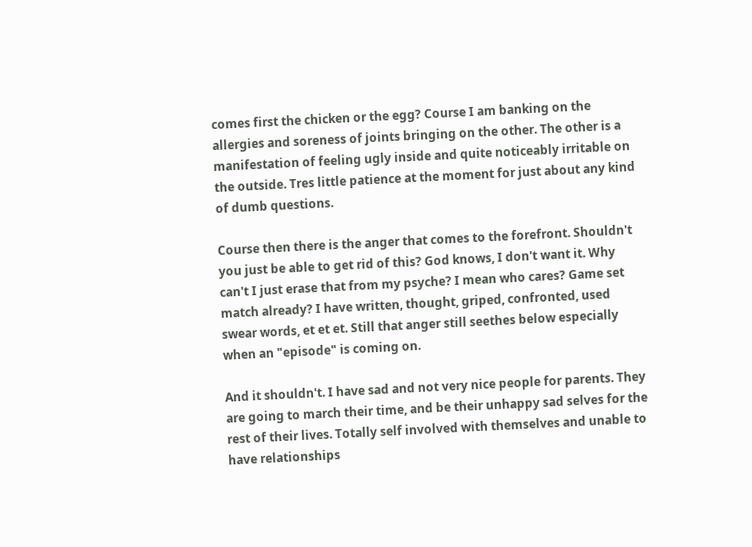comes first the chicken or the egg? Course I am banking on the allergies and soreness of joints bringing on the other. The other is a manifestation of feeling ugly inside and quite noticeably irritable on the outside. Tres little patience at the moment for just about any kind of dumb questions.

Course then there is the anger that comes to the forefront. Shouldn't you just be able to get rid of this? God knows, I don't want it. Why can't I just erase that from my psyche? I mean who cares? Game set match already? I have written, thought, griped, confronted, used swear words, et et et. Still that anger still seethes below especially when an "episode" is coming on.

And it shouldn't. I have sad and not very nice people for parents. They are going to march their time, and be their unhappy sad selves for the rest of their lives. Totally self involved with themselves and unable to have relationships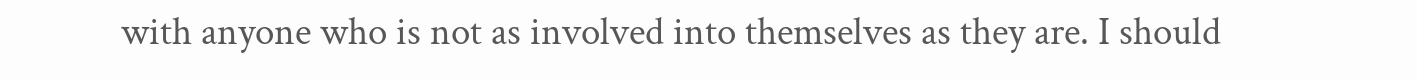with anyone who is not as involved into themselves as they are. I should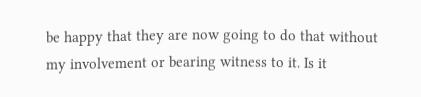be happy that they are now going to do that without my involvement or bearing witness to it. Is it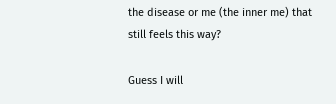the disease or me (the inner me) that still feels this way?

Guess I will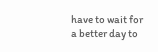have to wait for a better day to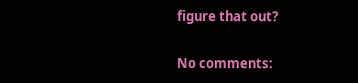figure that out?

No comments: